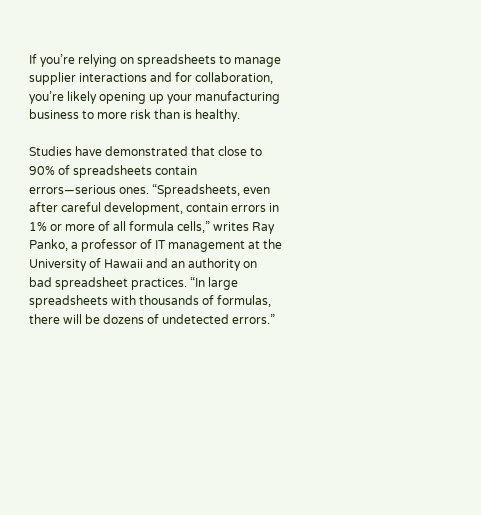If you’re relying on spreadsheets to manage supplier interactions and for collaboration, you’re likely opening up your manufacturing business to more risk than is healthy.

Studies have demonstrated that close to 90% of spreadsheets contain errors—serious ones. “Spreadsheets, even after careful development, contain errors in 1% or more of all formula cells,” writes Ray Panko, a professor of IT management at the University of Hawaii and an authority on bad spreadsheet practices. “In large spreadsheets with thousands of formulas, there will be dozens of undetected errors.”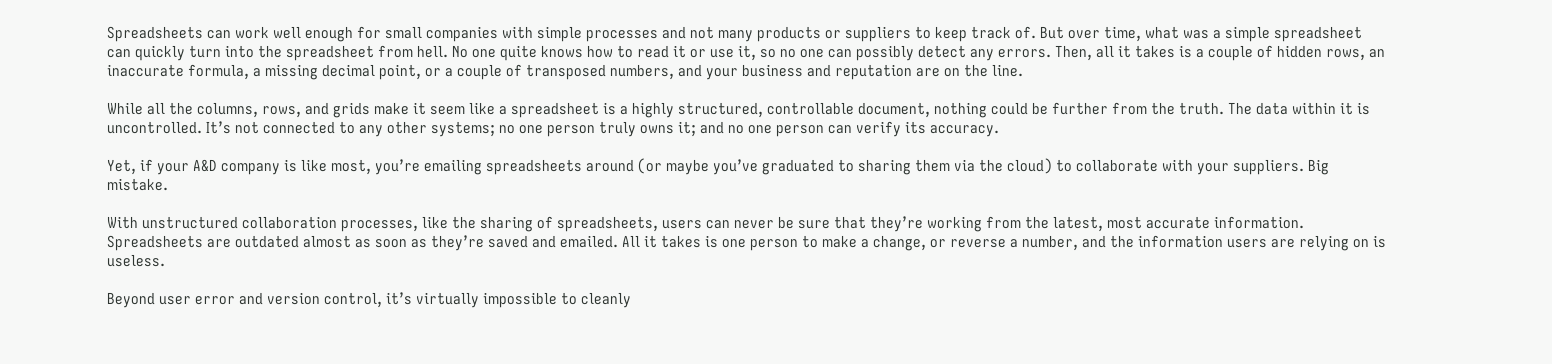Spreadsheets can work well enough for small companies with simple processes and not many products or suppliers to keep track of. But over time, what was a simple spreadsheet can quickly turn into the spreadsheet from hell. No one quite knows how to read it or use it, so no one can possibly detect any errors. Then, all it takes is a couple of hidden rows, an inaccurate formula, a missing decimal point, or a couple of transposed numbers, and your business and reputation are on the line.

While all the columns, rows, and grids make it seem like a spreadsheet is a highly structured, controllable document, nothing could be further from the truth. The data within it is uncontrolled. It’s not connected to any other systems; no one person truly owns it; and no one person can verify its accuracy.

Yet, if your A&D company is like most, you’re emailing spreadsheets around (or maybe you’ve graduated to sharing them via the cloud) to collaborate with your suppliers. Big mistake.

With unstructured collaboration processes, like the sharing of spreadsheets, users can never be sure that they’re working from the latest, most accurate information. Spreadsheets are outdated almost as soon as they’re saved and emailed. All it takes is one person to make a change, or reverse a number, and the information users are relying on is useless.

Beyond user error and version control, it’s virtually impossible to cleanly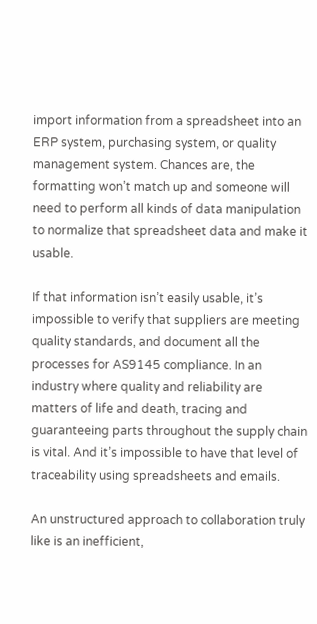import information from a spreadsheet into an ERP system, purchasing system, or quality management system. Chances are, the formatting won’t match up and someone will need to perform all kinds of data manipulation to normalize that spreadsheet data and make it usable.

If that information isn’t easily usable, it’s impossible to verify that suppliers are meeting quality standards, and document all the processes for AS9145 compliance. In an industry where quality and reliability are matters of life and death, tracing and guaranteeing parts throughout the supply chain is vital. And it’s impossible to have that level of traceability using spreadsheets and emails.

An unstructured approach to collaboration truly like is an inefficient,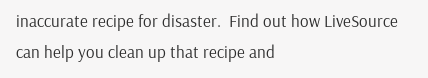inaccurate recipe for disaster.  Find out how LiveSource can help you clean up that recipe and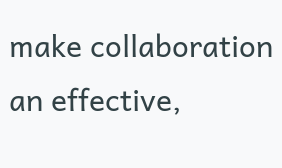make collaboration an effective,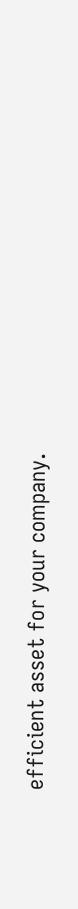efficient asset for your company.